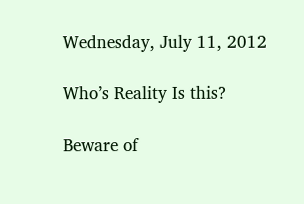Wednesday, July 11, 2012

Who’s Reality Is this?

Beware of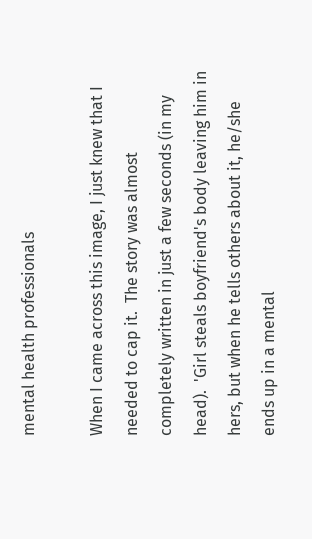mental health professionals

When I came across this image, I just knew that I needed to cap it.  The story was almost completely written in just a few seconds (in my head).  'Girl steals boyfriend's body leaving him in hers, but when he tells others about it, he/she ends up in a mental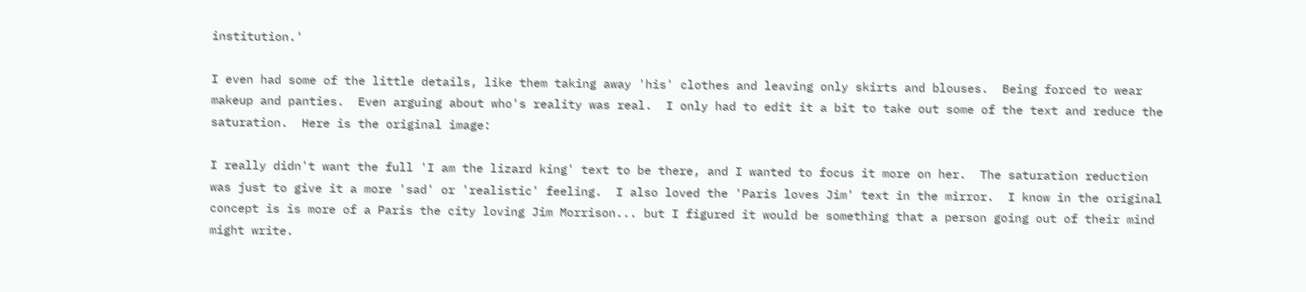institution.'

I even had some of the little details, like them taking away 'his' clothes and leaving only skirts and blouses.  Being forced to wear makeup and panties.  Even arguing about who's reality was real.  I only had to edit it a bit to take out some of the text and reduce the saturation.  Here is the original image:

I really didn't want the full 'I am the lizard king' text to be there, and I wanted to focus it more on her.  The saturation reduction was just to give it a more 'sad' or 'realistic' feeling.  I also loved the 'Paris loves Jim' text in the mirror.  I know in the original concept is is more of a Paris the city loving Jim Morrison... but I figured it would be something that a person going out of their mind might write.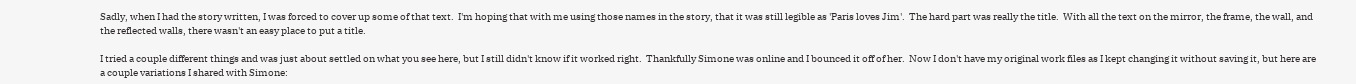Sadly, when I had the story written, I was forced to cover up some of that text.  I'm hoping that with me using those names in the story, that it was still legible as 'Paris loves Jim'.  The hard part was really the title.  With all the text on the mirror, the frame, the wall, and the reflected walls, there wasn't an easy place to put a title.

I tried a couple different things and was just about settled on what you see here, but I still didn't know if it worked right.  Thankfully Simone was online and I bounced it off of her.  Now I don't have my original work files as I kept changing it without saving it, but here are a couple variations I shared with Simone: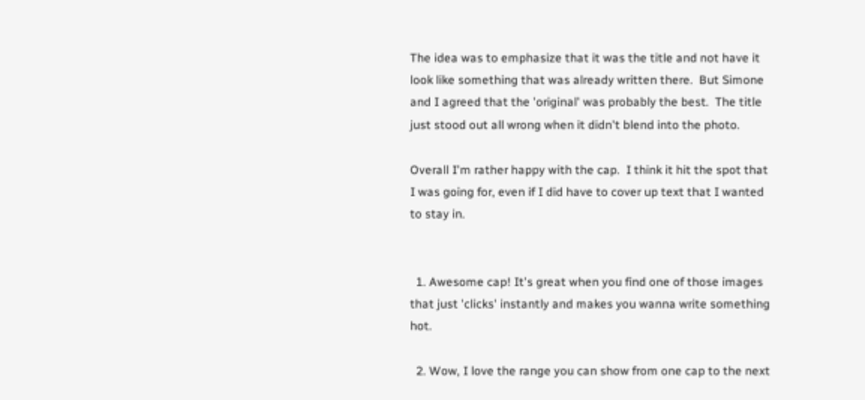The idea was to emphasize that it was the title and not have it look like something that was already written there.  But Simone and I agreed that the 'original' was probably the best.  The title just stood out all wrong when it didn't blend into the photo.

Overall I'm rather happy with the cap.  I think it hit the spot that I was going for, even if I did have to cover up text that I wanted to stay in.


  1. Awesome cap! It's great when you find one of those images that just 'clicks' instantly and makes you wanna write something hot.

  2. Wow, I love the range you can show from one cap to the next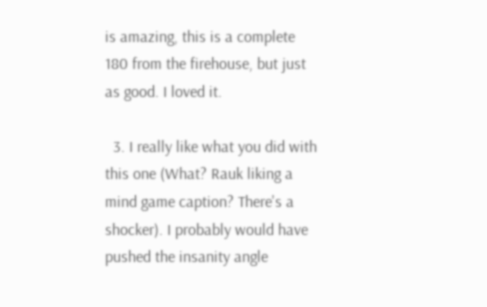is amazing, this is a complete 180 from the firehouse, but just as good. I loved it.

  3. I really like what you did with this one (What? Rauk liking a mind game caption? There's a shocker). I probably would have pushed the insanity angle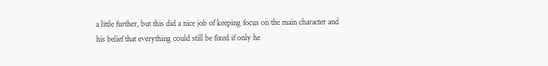a little further, but this did a nice job of keeping focus on the main character and his belief that everything could still be fixed if only he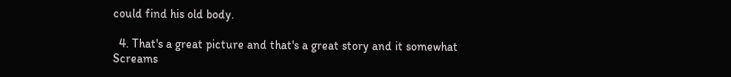could find his old body.

  4. That's a great picture and that's a great story and it somewhat Screams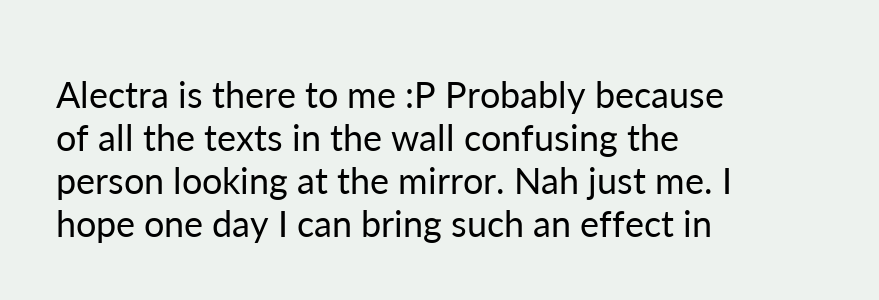Alectra is there to me :P Probably because of all the texts in the wall confusing the person looking at the mirror. Nah just me. I hope one day I can bring such an effect in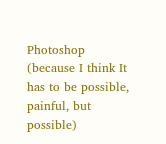Photoshop (because I think It has to be possible, painful, but possible)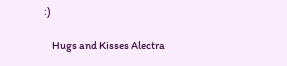:)

    Hugs and Kisses Alectra